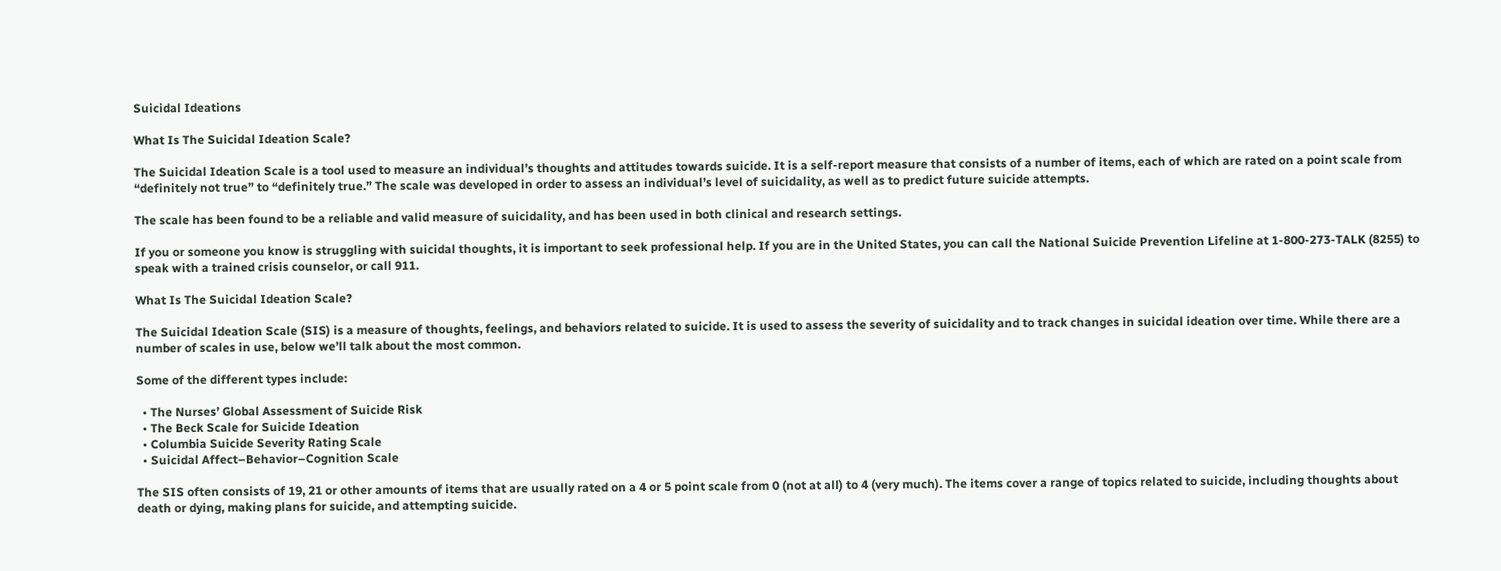Suicidal Ideations

What Is The Suicidal Ideation Scale?

The Suicidal Ideation Scale is a tool used to measure an individual’s thoughts and attitudes towards suicide. It is a self-report measure that consists of a number of items, each of which are rated on a point scale from “definitely not true” to “definitely true.” The scale was developed in order to assess an individual’s level of suicidality, as well as to predict future suicide attempts.

The scale has been found to be a reliable and valid measure of suicidality, and has been used in both clinical and research settings.

If you or someone you know is struggling with suicidal thoughts, it is important to seek professional help. If you are in the United States, you can call the National Suicide Prevention Lifeline at 1-800-273-TALK (8255) to speak with a trained crisis counselor, or call 911.

What Is The Suicidal Ideation Scale?

The Suicidal Ideation Scale (SIS) is a measure of thoughts, feelings, and behaviors related to suicide. It is used to assess the severity of suicidality and to track changes in suicidal ideation over time. While there are a number of scales in use, below we’ll talk about the most common.

Some of the different types include:

  • The Nurses’ Global Assessment of Suicide Risk
  • The Beck Scale for Suicide Ideation
  • Columbia Suicide Severity Rating Scale
  • Suicidal Affect–Behavior–Cognition Scale

The SIS often consists of 19, 21 or other amounts of items that are usually rated on a 4 or 5 point scale from 0 (not at all) to 4 (very much). The items cover a range of topics related to suicide, including thoughts about death or dying, making plans for suicide, and attempting suicide.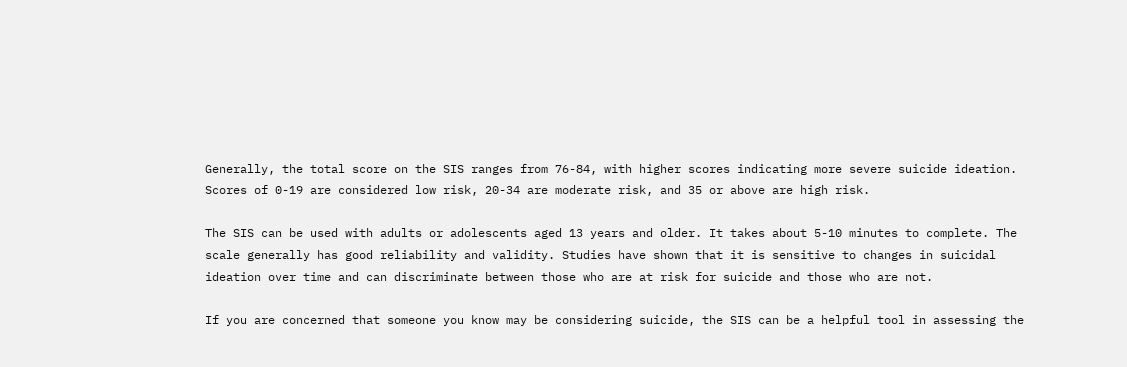Generally, the total score on the SIS ranges from 76-84, with higher scores indicating more severe suicide ideation. Scores of 0-19 are considered low risk, 20-34 are moderate risk, and 35 or above are high risk.

The SIS can be used with adults or adolescents aged 13 years and older. It takes about 5-10 minutes to complete. The scale generally has good reliability and validity. Studies have shown that it is sensitive to changes in suicidal ideation over time and can discriminate between those who are at risk for suicide and those who are not.

If you are concerned that someone you know may be considering suicide, the SIS can be a helpful tool in assessing the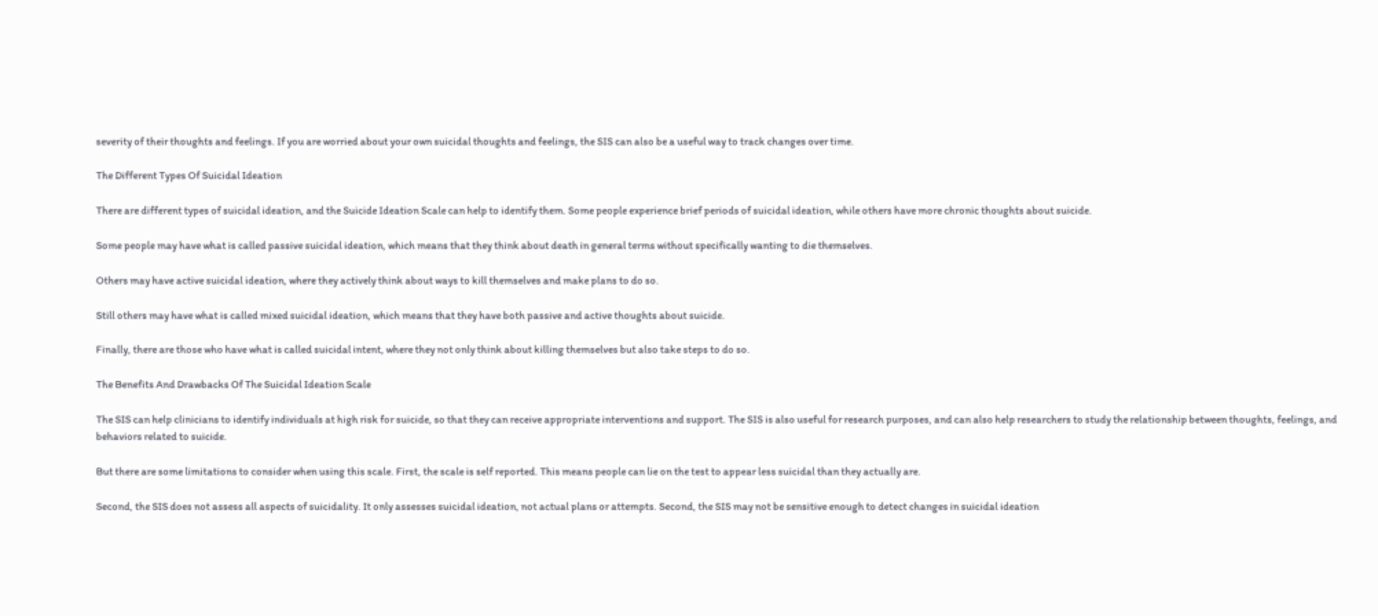severity of their thoughts and feelings. If you are worried about your own suicidal thoughts and feelings, the SIS can also be a useful way to track changes over time.

The Different Types Of Suicidal Ideation

There are different types of suicidal ideation, and the Suicide Ideation Scale can help to identify them. Some people experience brief periods of suicidal ideation, while others have more chronic thoughts about suicide.

Some people may have what is called passive suicidal ideation, which means that they think about death in general terms without specifically wanting to die themselves.

Others may have active suicidal ideation, where they actively think about ways to kill themselves and make plans to do so.

Still others may have what is called mixed suicidal ideation, which means that they have both passive and active thoughts about suicide.

Finally, there are those who have what is called suicidal intent, where they not only think about killing themselves but also take steps to do so.

The Benefits And Drawbacks Of The Suicidal Ideation Scale

The SIS can help clinicians to identify individuals at high risk for suicide, so that they can receive appropriate interventions and support. The SIS is also useful for research purposes, and can also help researchers to study the relationship between thoughts, feelings, and behaviors related to suicide.

But there are some limitations to consider when using this scale. First, the scale is self reported. This means people can lie on the test to appear less suicidal than they actually are.

Second, the SIS does not assess all aspects of suicidality. It only assesses suicidal ideation, not actual plans or attempts. Second, the SIS may not be sensitive enough to detect changes in suicidal ideation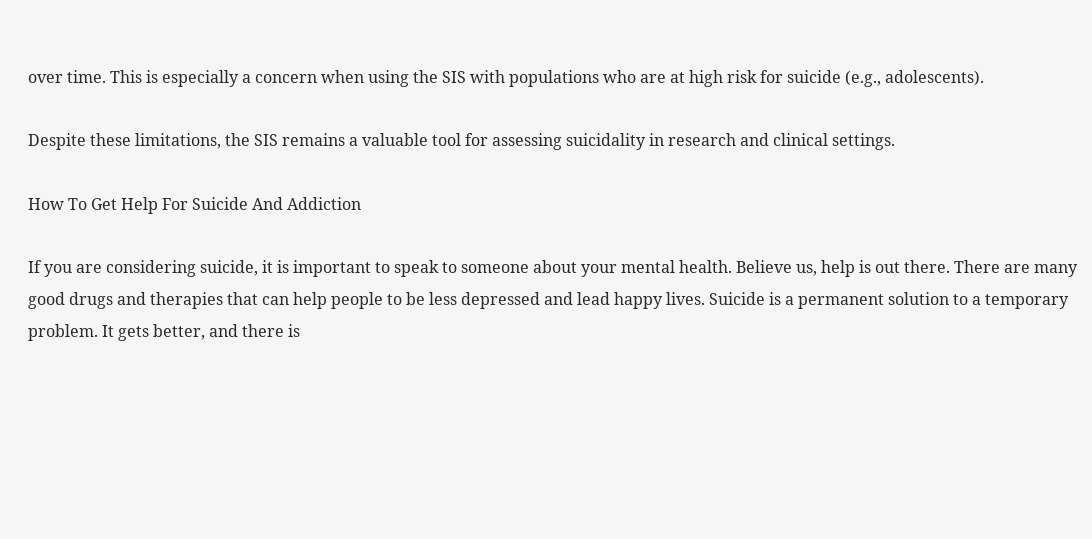over time. This is especially a concern when using the SIS with populations who are at high risk for suicide (e.g., adolescents).

Despite these limitations, the SIS remains a valuable tool for assessing suicidality in research and clinical settings.

How To Get Help For Suicide And Addiction

If you are considering suicide, it is important to speak to someone about your mental health. Believe us, help is out there. There are many good drugs and therapies that can help people to be less depressed and lead happy lives. Suicide is a permanent solution to a temporary problem. It gets better, and there is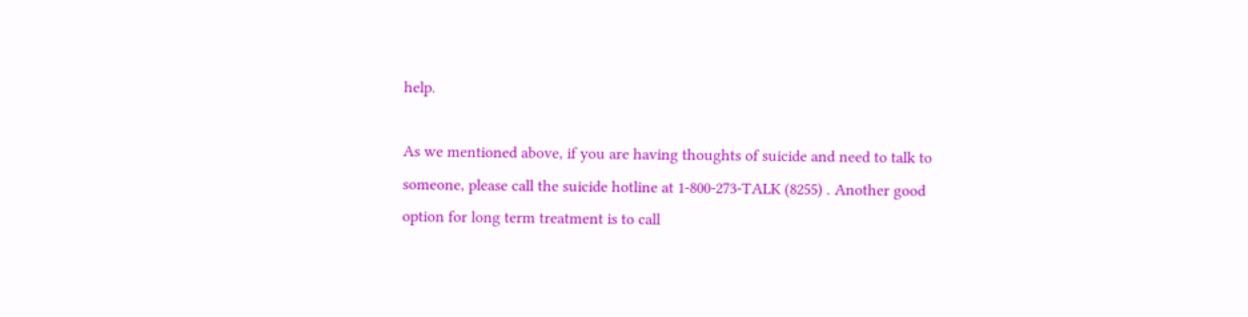help.

As we mentioned above, if you are having thoughts of suicide and need to talk to someone, please call the suicide hotline at 1-800-273-TALK (8255) . Another good option for long term treatment is to call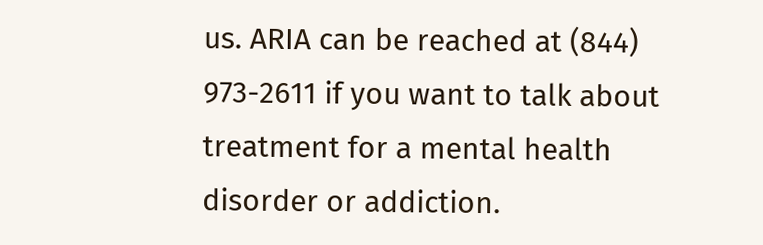us. ARIA can be reached at (844) 973-2611 if you want to talk about treatment for a mental health disorder or addiction.